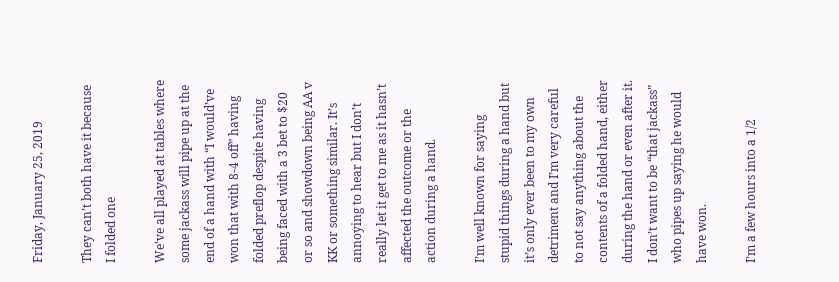Friday, January 25, 2019

They can’t both have it because I folded one

We’ve all played at tables where some jackass will pipe up at the end of a hand with “I would’ve won that with 8-4 off” having folded preflop despite having being faced with a 3 bet to $20 or so and showdown being AA v KK or something similar. It’s annoying to hear but I don’t really let it get to me as it hasn’t affected the outcome or the action during a hand.

I’m well known for saying stupid things during a hand but it’s only ever been to my own detriment and I’m very careful to not say anything about the contents of a folded hand, either during the hand or even after it. I don’t want to be “that jackass” who pipes up saying he would have won.

I’m a few hours into a 1/2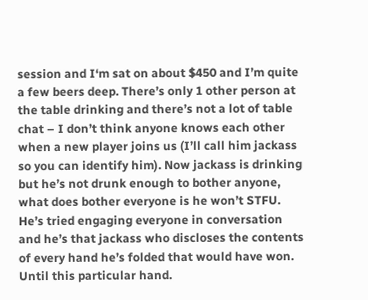session and I‘m sat on about $450 and I’m quite a few beers deep. There’s only 1 other person at the table drinking and there’s not a lot of table chat – I don’t think anyone knows each other when a new player joins us (I’ll call him jackass so you can identify him). Now jackass is drinking but he’s not drunk enough to bother anyone, what does bother everyone is he won’t STFU. He’s tried engaging everyone in conversation and he’s that jackass who discloses the contents of every hand he’s folded that would have won. Until this particular hand.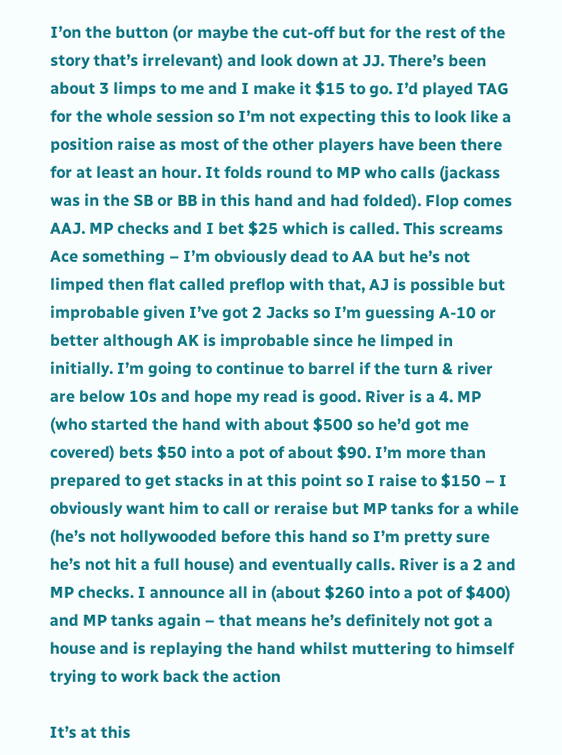I’on the button (or maybe the cut-off but for the rest of the story that’s irrelevant) and look down at JJ. There’s been about 3 limps to me and I make it $15 to go. I’d played TAG for the whole session so I’m not expecting this to look like a position raise as most of the other players have been there for at least an hour. It folds round to MP who calls (jackass was in the SB or BB in this hand and had folded). Flop comes AAJ. MP checks and I bet $25 which is called. This screams Ace something – I’m obviously dead to AA but he’s not limped then flat called preflop with that, AJ is possible but improbable given I’ve got 2 Jacks so I’m guessing A-10 or better although AK is improbable since he limped in initially. I’m going to continue to barrel if the turn & river are below 10s and hope my read is good. River is a 4. MP (who started the hand with about $500 so he’d got me covered) bets $50 into a pot of about $90. I’m more than prepared to get stacks in at this point so I raise to $150 – I obviously want him to call or reraise but MP tanks for a while (he’s not hollywooded before this hand so I’m pretty sure he’s not hit a full house) and eventually calls. River is a 2 and MP checks. I announce all in (about $260 into a pot of $400) and MP tanks again – that means he’s definitely not got a house and is replaying the hand whilst muttering to himself trying to work back the action

It’s at this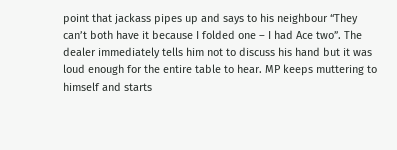point that jackass pipes up and says to his neighbour “They can’t both have it because I folded one – I had Ace two”. The dealer immediately tells him not to discuss his hand but it was loud enough for the entire table to hear. MP keeps muttering to himself and starts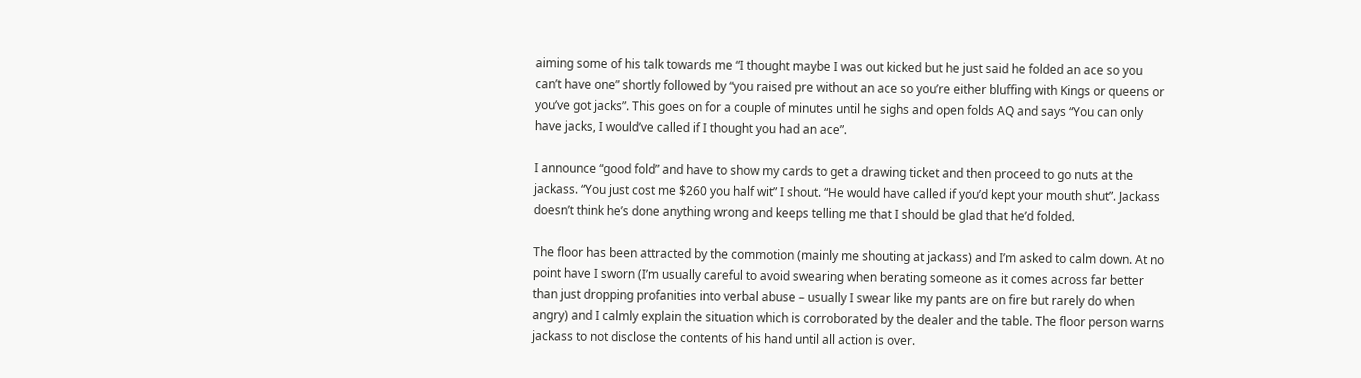aiming some of his talk towards me “I thought maybe I was out kicked but he just said he folded an ace so you can’t have one” shortly followed by “you raised pre without an ace so you’re either bluffing with Kings or queens or you’ve got jacks”. This goes on for a couple of minutes until he sighs and open folds AQ and says “You can only have jacks, I would’ve called if I thought you had an ace”.

I announce “good fold” and have to show my cards to get a drawing ticket and then proceed to go nuts at the jackass. “You just cost me $260 you half wit” I shout. “He would have called if you’d kept your mouth shut”. Jackass doesn’t think he’s done anything wrong and keeps telling me that I should be glad that he’d folded.

The floor has been attracted by the commotion (mainly me shouting at jackass) and I’m asked to calm down. At no point have I sworn (I’m usually careful to avoid swearing when berating someone as it comes across far better than just dropping profanities into verbal abuse – usually I swear like my pants are on fire but rarely do when angry) and I calmly explain the situation which is corroborated by the dealer and the table. The floor person warns jackass to not disclose the contents of his hand until all action is over.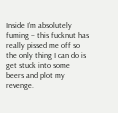Inside I’m absolutely fuming – this fucknut has really pissed me off so the only thing I can do is get stuck into some beers and plot my revenge.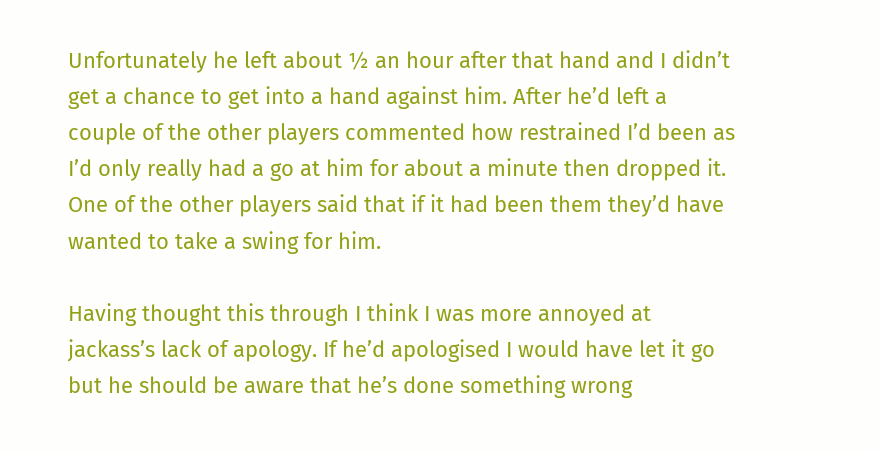Unfortunately he left about ½ an hour after that hand and I didn’t get a chance to get into a hand against him. After he’d left a couple of the other players commented how restrained I’d been as I’d only really had a go at him for about a minute then dropped it. One of the other players said that if it had been them they’d have wanted to take a swing for him.

Having thought this through I think I was more annoyed at jackass’s lack of apology. If he’d apologised I would have let it go but he should be aware that he’s done something wrong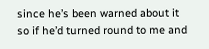since he’s been warned about it so if he’d turned round to me and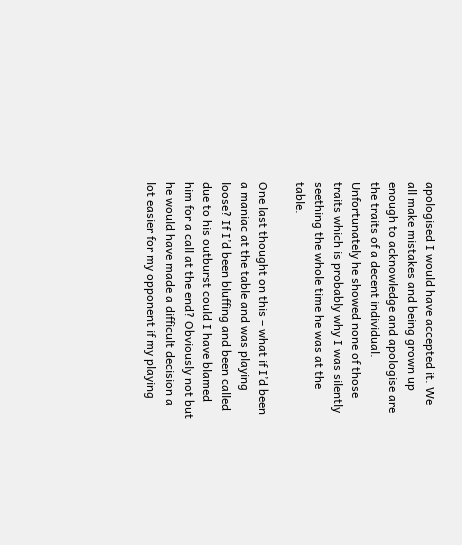apologised I would have accepted it. We all make mistakes and being grown up enough to acknowledge and apologise are the traits of a decent individual. Unfortunately he showed none of those traits which is probably why I was silently seething the whole time he was at the table.

One last thought on this – what if I’d been a maniac at the table and was playing loose? If I’d been bluffing and been called due to his outburst could I have blamed him for a call at the end? Obviously not but he would have made a difficult decision a lot easier for my opponent if my playing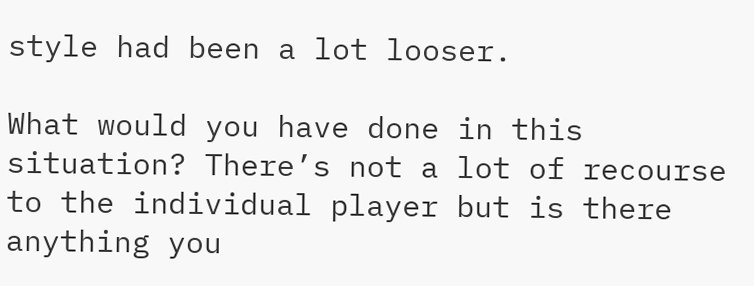style had been a lot looser.

What would you have done in this situation? There’s not a lot of recourse to the individual player but is there anything you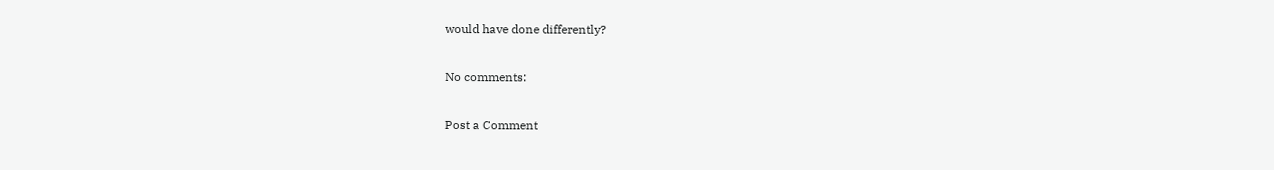would have done differently?

No comments:

Post a Comment